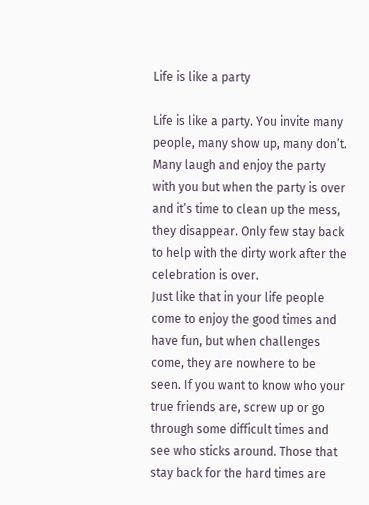Life is like a party

Life is like a party. You invite many people, many show up, many don’t. Many laugh and enjoy the party with you but when the party is over and it’s time to clean up the mess, they disappear. Only few stay back to help with the dirty work after the celebration is over.
Just like that in your life people come to enjoy the good times and have fun, but when challenges come, they are nowhere to be seen. If you want to know who your true friends are, screw up or go through some difficult times and see who sticks around. Those that stay back for the hard times are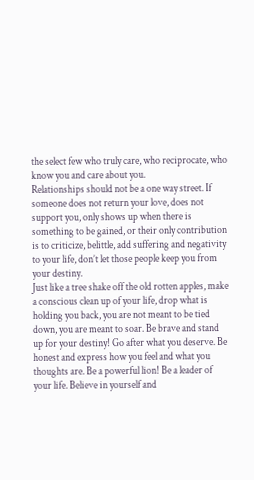the select few who truly care, who reciprocate, who know you and care about you.
Relationships should not be a one way street. If someone does not return your love, does not support you, only shows up when there is something to be gained, or their only contribution is to criticize, belittle, add suffering and negativity to your life, don’t let those people keep you from your destiny.
Just like a tree shake off the old rotten apples, make a conscious clean up of your life, drop what is holding you back, you are not meant to be tied down, you are meant to soar. Be brave and stand up for your destiny! Go after what you deserve. Be honest and express how you feel and what you thoughts are. Be a powerful lion! Be a leader of your life. Believe in yourself and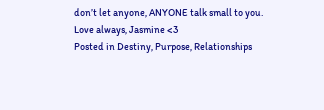don’t let anyone, ANYONE talk small to you.
Love always, Jasmine <3
Posted in Destiny, Purpose, Relationships